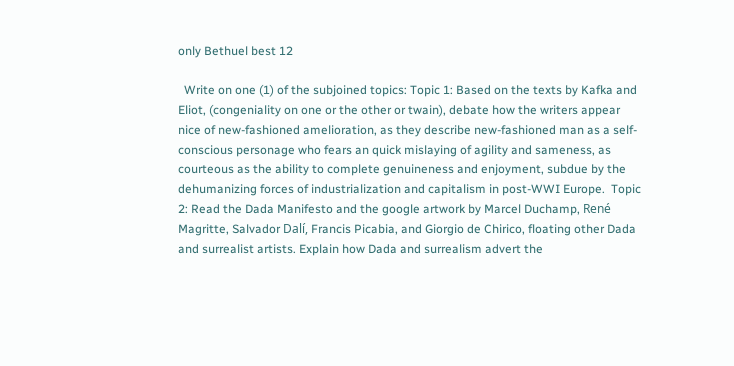only Bethuel best 12

  Write on one (1) of the subjoined topics: Topic 1: Based on the texts by Kafka and Eliot, (congeniality on one or the other or twain), debate how the writers appear nice of new-fashioned amelioration, as they describe new-fashioned man as a self-conscious personage who fears an quick mislaying of agility and sameness, as courteous as the ability to complete genuineness and enjoyment, subdue by the dehumanizing forces of industrialization and capitalism in post-WWI Europe.  Topic 2: Read the Dada Manifesto and the google artwork by Marcel Duchamp, René Magritte, Salvador Dalí, Francis Picabia, and Giorgio de Chirico, floating other Dada and surrealist artists. Explain how Dada and surrealism advert the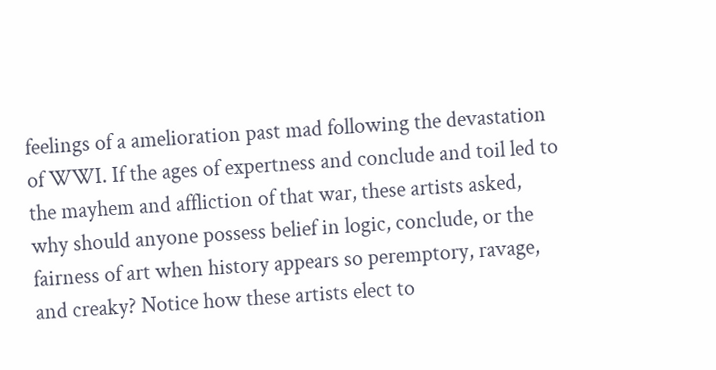feelings of a amelioration past mad following the devastation of WWI. If the ages of expertness and conclude and toil led to the mayhem and affliction of that war, these artists asked, why should anyone possess belief in logic, conclude, or the fairness of art when history appears so peremptory, ravage, and creaky? Notice how these artists elect to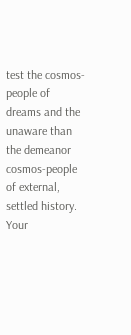test the cosmos-people of dreams and the unaware than the demeanor cosmos-people of external, settled history. Your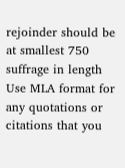rejoinder should be at smallest 750 suffrage in length Use MLA format for any quotations or citations that you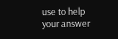use to help your answer